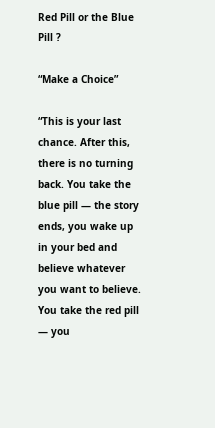Red Pill or the Blue Pill ?

“Make a Choice”

“This is your last chance. After this, there is no turning back. You take the blue pill — the story ends, you wake up in your bed and believe whatever you want to believe. You take the red pill — you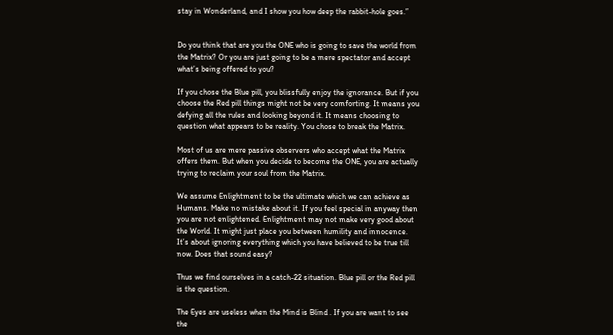stay in Wonderland, and I show you how deep the rabbit-hole goes.”


Do you think that are you the ONE who is going to save the world from the Matrix? Or you are just going to be a mere spectator and accept what’s being offered to you?

If you chose the Blue pill, you blissfully enjoy the ignorance. But if you choose the Red pill things might not be very comforting. It means you defying all the rules and looking beyond it. It means choosing to question what appears to be reality. You chose to break the Matrix.

Most of us are mere passive observers who accept what the Matrix offers them. But when you decide to become the ONE, you are actually trying to reclaim your soul from the Matrix.

We assume Enlightment to be the ultimate which we can achieve as Humans. Make no mistake about it. If you feel special in anyway then you are not enlightened. Enlightment may not make very good about the World. It might just place you between humility and innocence. It’s about ignoring everything which you have believed to be true till now. Does that sound easy?

Thus we find ourselves in a catch-22 situation. Blue pill or the Red pill is the question.

The Eyes are useless when the Mind is Blind . If you are want to see the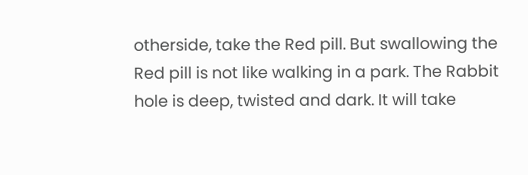otherside, take the Red pill. But swallowing the Red pill is not like walking in a park. The Rabbit hole is deep, twisted and dark. It will take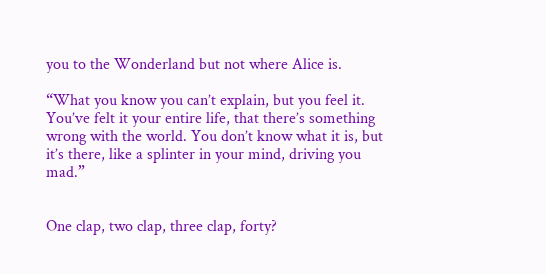you to the Wonderland but not where Alice is.

“What you know you can’t explain, but you feel it. You’ve felt it your entire life, that there’s something wrong with the world. You don’t know what it is, but it’s there, like a splinter in your mind, driving you mad.”


One clap, two clap, three clap, forty?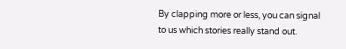By clapping more or less, you can signal to us which stories really stand out.